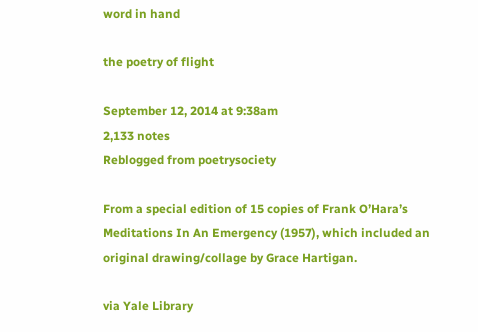word in hand

the poetry of flight

September 12, 2014 at 9:38am
2,133 notes
Reblogged from poetrysociety

From a special edition of 15 copies of Frank O’Hara’s Meditations In An Emergency (1957), which included an original drawing/collage by Grace Hartigan.

via Yale Library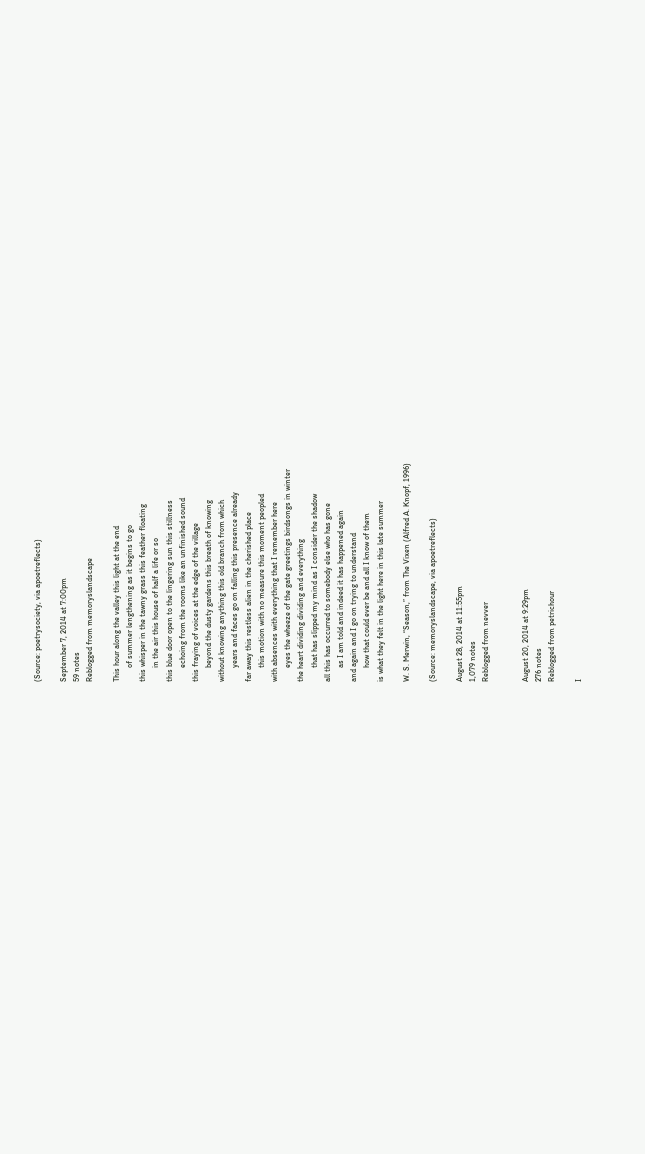(Source: poetrysociety, via apoetreflects)

September 7, 2014 at 7:00pm
59 notes
Reblogged from memoryslandscape

This hour along the valley this light at the end
       of summer lengthening as it begins to go
this whisper in the tawny grass this feather floating
       in the air this house of half a life or so
this blue door open to the lingering sun this stillness
       echoing from the rooms like an unfinished sound
this fraying of voices at the edge of the village
       beyond the dusty gardens this breath of knowing
without knowing anything this old branch from which
       years and faces go on falling this presence already
far away this restless alien in the cherished place
       this motion with no measure this moment peopled
with absences with everything that I remember here
       eyes the wheeze of the gate greetings birdsongs in winter
the heart dividing dividing and everything
       that has slipped my mind as I consider the shadow
all this has occurred to somebody else who has gone
       as I am told and indeed it has happened again
and again and I go on trying to understand
       how that could ever be and all I know of them
is what they felt in the light here in this late summer

W. S. Merwin, “Season,” from The Vixen (Alfred A. Knopf, 1996)

(Source: memoryslandscape, via apoetreflects)

August 28, 2014 at 11:55pm
1,079 notes
Reblogged from nevver


August 20, 2014 at 9:29pm
276 notes
Reblogged from petrichour

I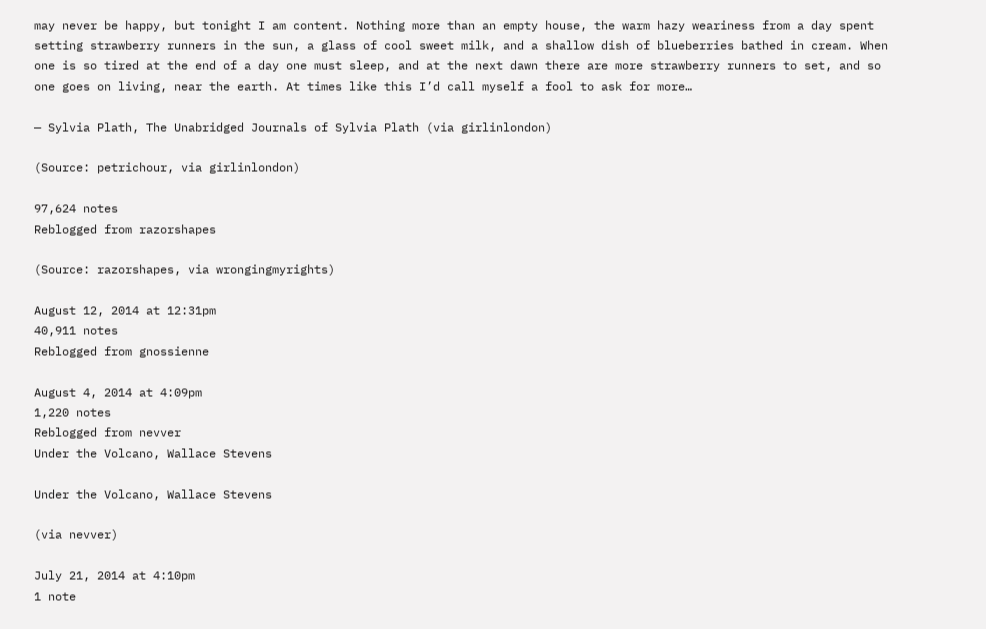may never be happy, but tonight I am content. Nothing more than an empty house, the warm hazy weariness from a day spent setting strawberry runners in the sun, a glass of cool sweet milk, and a shallow dish of blueberries bathed in cream. When one is so tired at the end of a day one must sleep, and at the next dawn there are more strawberry runners to set, and so one goes on living, near the earth. At times like this I’d call myself a fool to ask for more…

— Sylvia Plath, The Unabridged Journals of Sylvia Plath (via girlinlondon)

(Source: petrichour, via girlinlondon)

97,624 notes
Reblogged from razorshapes

(Source: razorshapes, via wrongingmyrights)

August 12, 2014 at 12:31pm
40,911 notes
Reblogged from gnossienne

August 4, 2014 at 4:09pm
1,220 notes
Reblogged from nevver
Under the Volcano, Wallace Stevens

Under the Volcano, Wallace Stevens

(via nevver)

July 21, 2014 at 4:10pm
1 note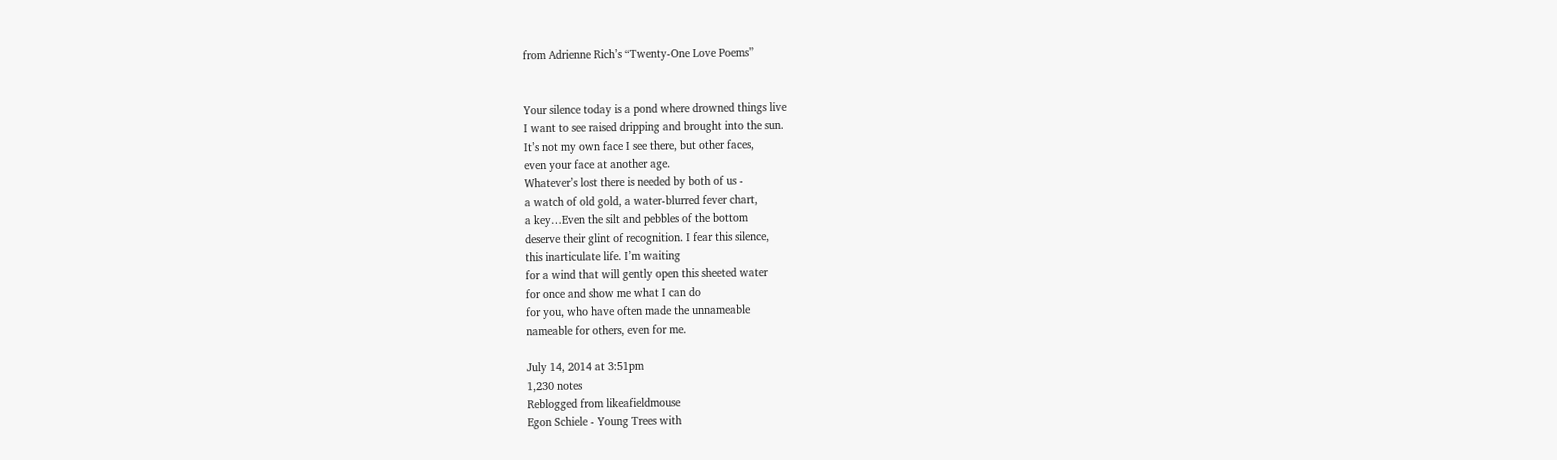from Adrienne Rich’s “Twenty-One Love Poems”


Your silence today is a pond where drowned things live
I want to see raised dripping and brought into the sun.
It’s not my own face I see there, but other faces,
even your face at another age.
Whatever’s lost there is needed by both of us -
a watch of old gold, a water-blurred fever chart,
a key…Even the silt and pebbles of the bottom
deserve their glint of recognition. I fear this silence,
this inarticulate life. I’m waiting
for a wind that will gently open this sheeted water
for once and show me what I can do
for you, who have often made the unnameable
nameable for others, even for me.

July 14, 2014 at 3:51pm
1,230 notes
Reblogged from likeafieldmouse
Egon Schiele - Young Trees with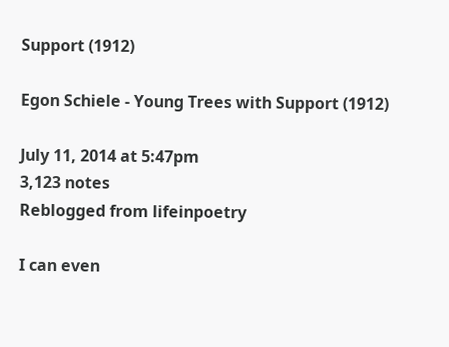Support (1912)

Egon Schiele - Young Trees with Support (1912)

July 11, 2014 at 5:47pm
3,123 notes
Reblogged from lifeinpoetry

I can even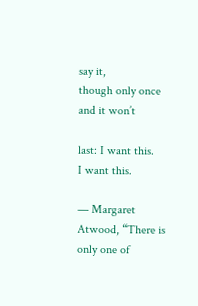say it,
though only once and it won’t

last: I want this.
I want this.

— Margaret Atwood, “There is only one of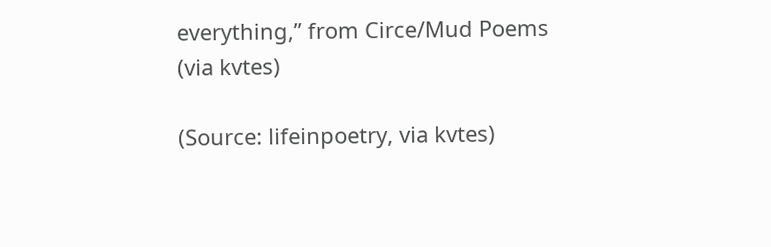everything,” from Circe/Mud Poems (via kvtes)

(Source: lifeinpoetry, via kvtes)